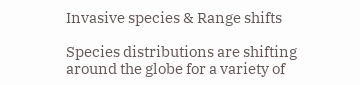Invasive species & Range shifts

Species distributions are shifting around the globe for a variety of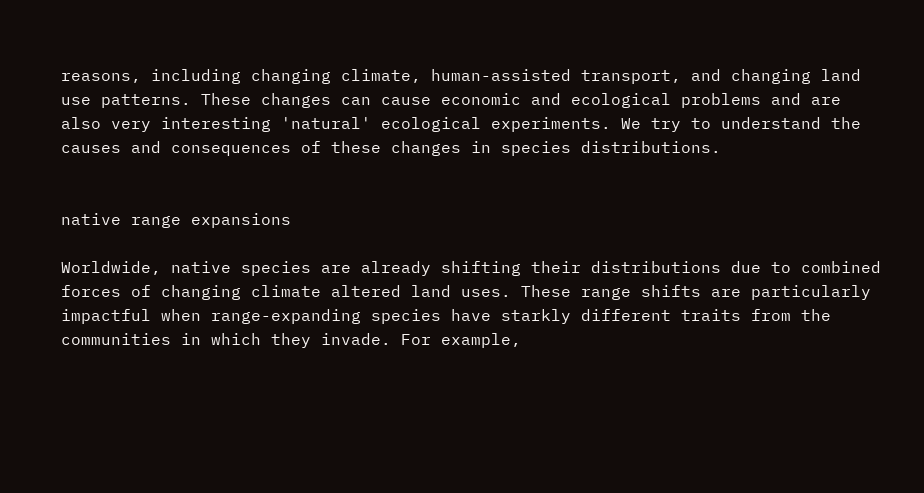reasons, including changing climate, human-assisted transport, and changing land use patterns. These changes can cause economic and ecological problems and are also very interesting 'natural' ecological experiments. We try to understand the causes and consequences of these changes in species distributions.


native range expansions

Worldwide, native species are already shifting their distributions due to combined forces of changing climate altered land uses. These range shifts are particularly impactful when range-expanding species have starkly different traits from the communities in which they invade. For example,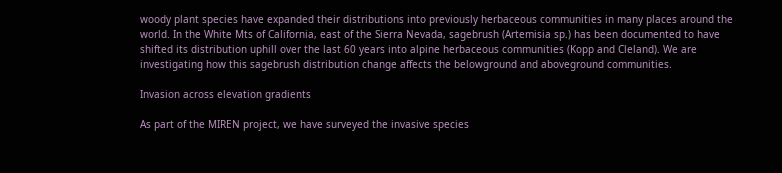woody plant species have expanded their distributions into previously herbaceous communities in many places around the world. In the White Mts of California, east of the Sierra Nevada, sagebrush (Artemisia sp.) has been documented to have shifted its distribution uphill over the last 60 years into alpine herbaceous communities (Kopp and Cleland). We are investigating how this sagebrush distribution change affects the belowground and aboveground communities.

Invasion across elevation gradients

As part of the MIREN project, we have surveyed the invasive species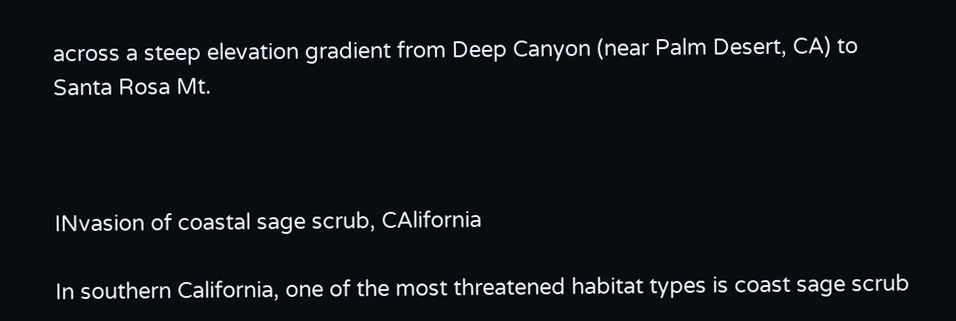across a steep elevation gradient from Deep Canyon (near Palm Desert, CA) to Santa Rosa Mt.



INvasion of coastal sage scrub, CAlifornia

In southern California, one of the most threatened habitat types is coast sage scrub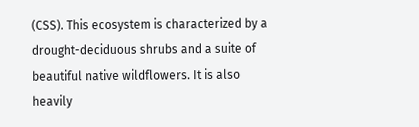(CSS). This ecosystem is characterized by a drought-deciduous shrubs and a suite of beautiful native wildflowers. It is also heavily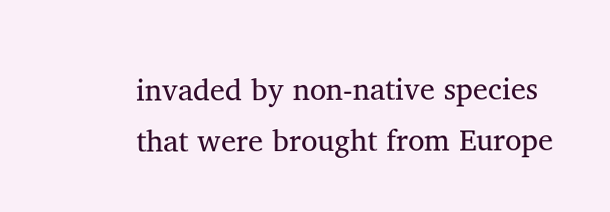invaded by non-native species that were brought from Europe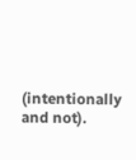(intentionally and not).